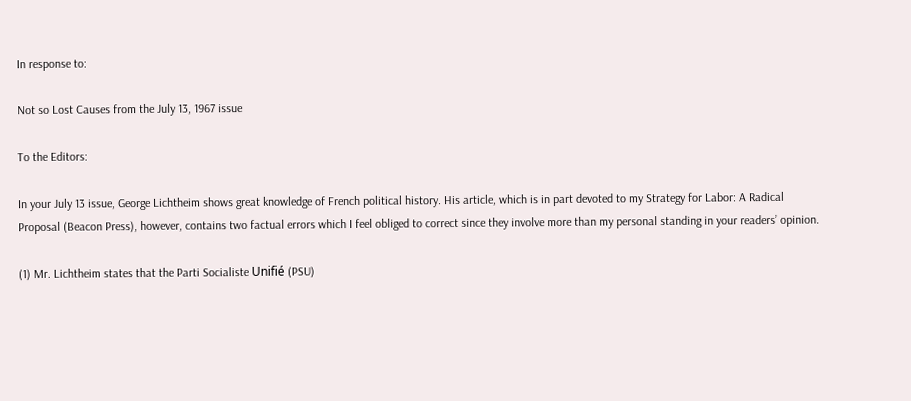In response to:

Not so Lost Causes from the July 13, 1967 issue

To the Editors:

In your July 13 issue, George Lichtheim shows great knowledge of French political history. His article, which is in part devoted to my Strategy for Labor: A Radical Proposal (Beacon Press), however, contains two factual errors which I feel obliged to correct since they involve more than my personal standing in your readers’ opinion.

(1) Mr. Lichtheim states that the Parti Socialiste Unifié (PSU)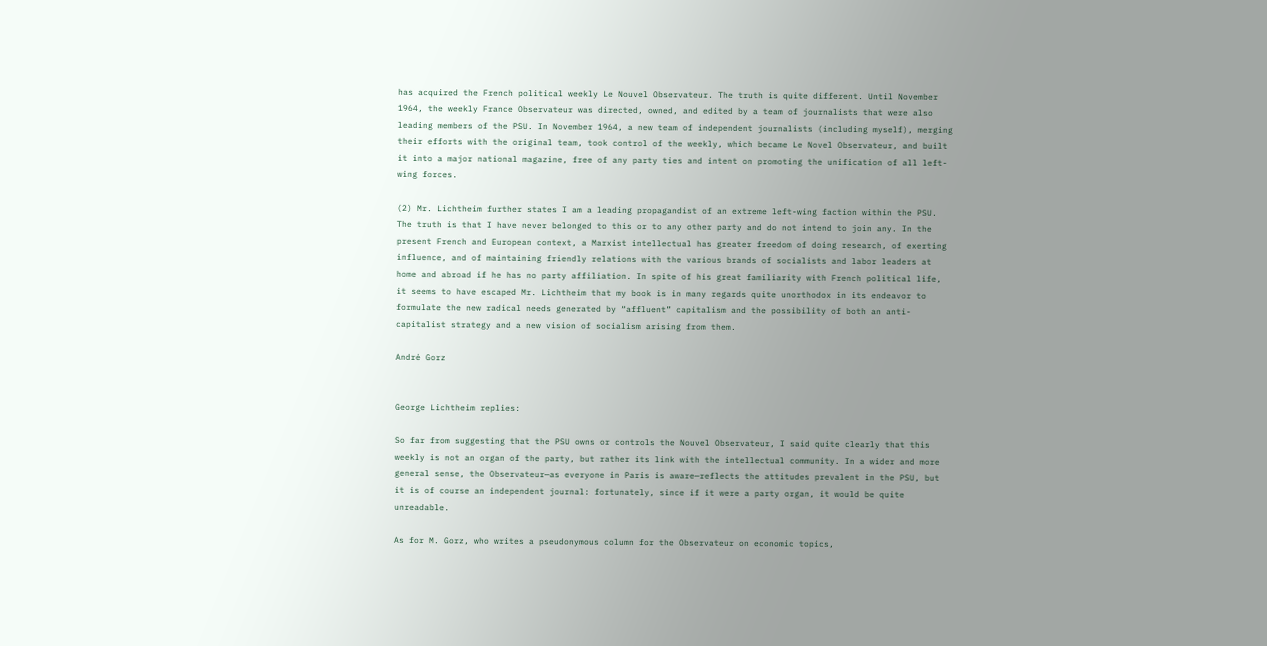has acquired the French political weekly Le Nouvel Observateur. The truth is quite different. Until November 1964, the weekly France Observateur was directed, owned, and edited by a team of journalists that were also leading members of the PSU. In November 1964, a new team of independent journalists (including myself), merging their efforts with the original team, took control of the weekly, which became Le Novel Observateur, and built it into a major national magazine, free of any party ties and intent on promoting the unification of all left-wing forces.

(2) Mr. Lichtheim further states I am a leading propagandist of an extreme left-wing faction within the PSU. The truth is that I have never belonged to this or to any other party and do not intend to join any. In the present French and European context, a Marxist intellectual has greater freedom of doing research, of exerting influence, and of maintaining friendly relations with the various brands of socialists and labor leaders at home and abroad if he has no party affiliation. In spite of his great familiarity with French political life, it seems to have escaped Mr. Lichtheim that my book is in many regards quite unorthodox in its endeavor to formulate the new radical needs generated by “affluent” capitalism and the possibility of both an anti-capitalist strategy and a new vision of socialism arising from them.

André Gorz


George Lichtheim replies:

So far from suggesting that the PSU owns or controls the Nouvel Observateur, I said quite clearly that this weekly is not an organ of the party, but rather its link with the intellectual community. In a wider and more general sense, the Observateur—as everyone in Paris is aware—reflects the attitudes prevalent in the PSU, but it is of course an independent journal: fortunately, since if it were a party organ, it would be quite unreadable.

As for M. Gorz, who writes a pseudonymous column for the Observateur on economic topics,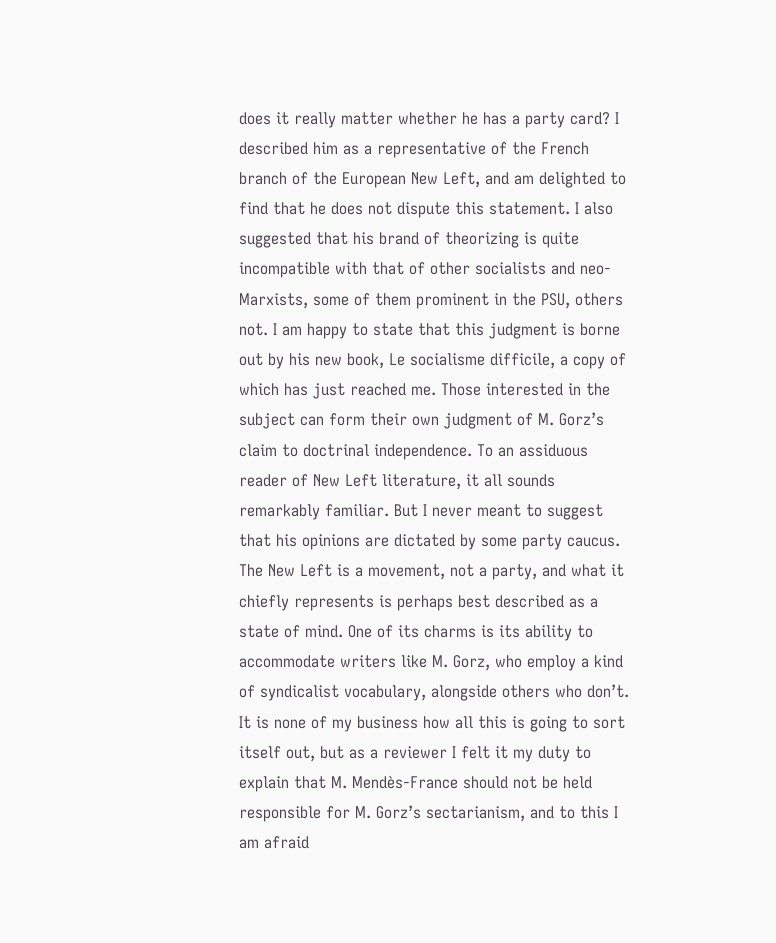does it really matter whether he has a party card? I described him as a representative of the French branch of the European New Left, and am delighted to find that he does not dispute this statement. I also suggested that his brand of theorizing is quite incompatible with that of other socialists and neo-Marxists, some of them prominent in the PSU, others not. I am happy to state that this judgment is borne out by his new book, Le socialisme difficile, a copy of which has just reached me. Those interested in the subject can form their own judgment of M. Gorz’s claim to doctrinal independence. To an assiduous reader of New Left literature, it all sounds remarkably familiar. But I never meant to suggest that his opinions are dictated by some party caucus. The New Left is a movement, not a party, and what it chiefly represents is perhaps best described as a state of mind. One of its charms is its ability to accommodate writers like M. Gorz, who employ a kind of syndicalist vocabulary, alongside others who don’t. It is none of my business how all this is going to sort itself out, but as a reviewer I felt it my duty to explain that M. Mendès-France should not be held responsible for M. Gorz’s sectarianism, and to this I am afraid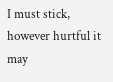I must stick, however hurtful it may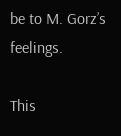be to M. Gorz’s feelings.

This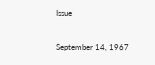Issue

September 14, 1967